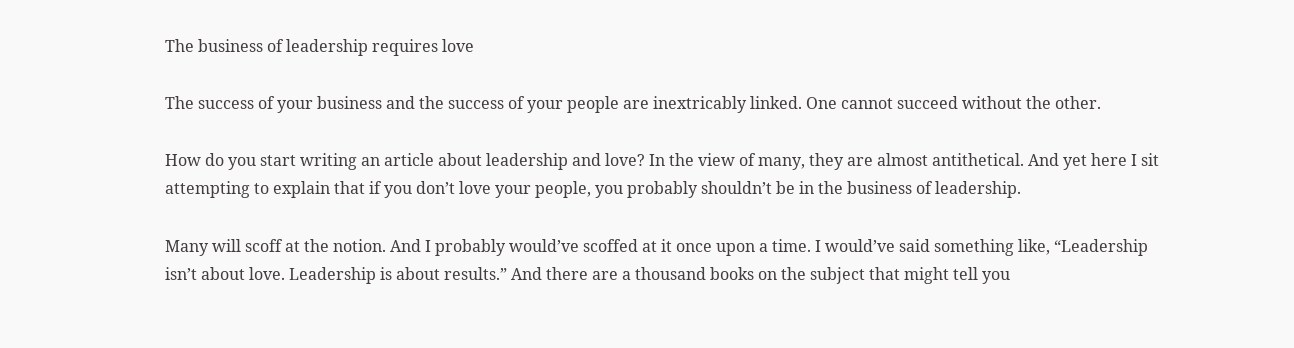The business of leadership requires love

The success of your business and the success of your people are inextricably linked. One cannot succeed without the other.

How do you start writing an article about leadership and love? In the view of many, they are almost antithetical. And yet here I sit attempting to explain that if you don’t love your people, you probably shouldn’t be in the business of leadership.

Many will scoff at the notion. And I probably would’ve scoffed at it once upon a time. I would’ve said something like, “Leadership isn’t about love. Leadership is about results.” And there are a thousand books on the subject that might tell you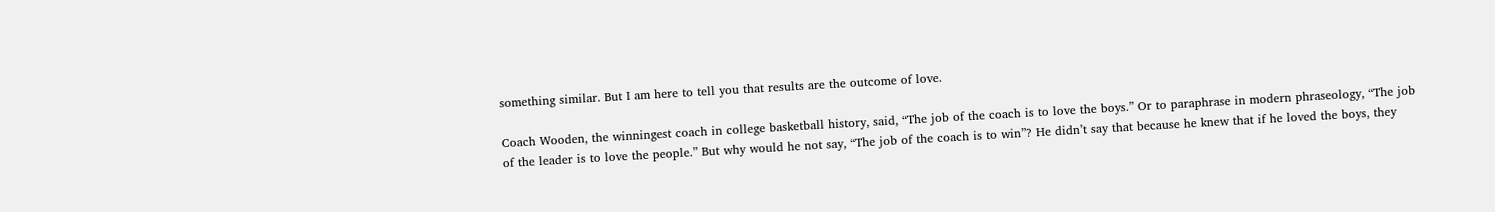something similar. But I am here to tell you that results are the outcome of love.

Coach Wooden, the winningest coach in college basketball history, said, “The job of the coach is to love the boys.” Or to paraphrase in modern phraseology, “The job of the leader is to love the people.” But why would he not say, “The job of the coach is to win”? He didn’t say that because he knew that if he loved the boys, they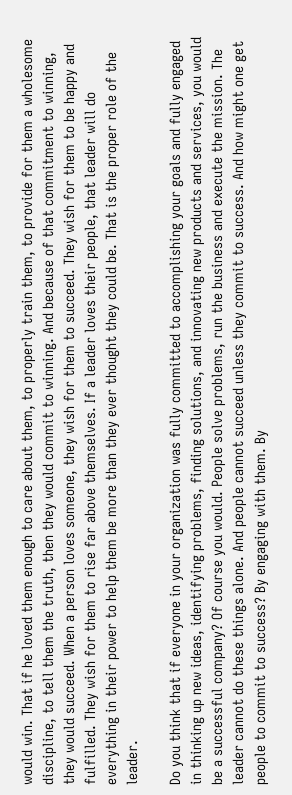would win. That if he loved them enough to care about them, to properly train them, to provide for them a wholesome discipline, to tell them the truth, then they would commit to winning. And because of that commitment to winning, they would succeed. When a person loves someone, they wish for them to succeed. They wish for them to be happy and fulfilled. They wish for them to rise far above themselves. If a leader loves their people, that leader will do everything in their power to help them be more than they ever thought they could be. That is the proper role of the leader.

Do you think that if everyone in your organization was fully committed to accomplishing your goals and fully engaged in thinking up new ideas, identifying problems, finding solutions, and innovating new products and services, you would be a successful company? Of course you would. People solve problems, run the business and execute the mission. The leader cannot do these things alone. And people cannot succeed unless they commit to success. And how might one get people to commit to success? By engaging with them. By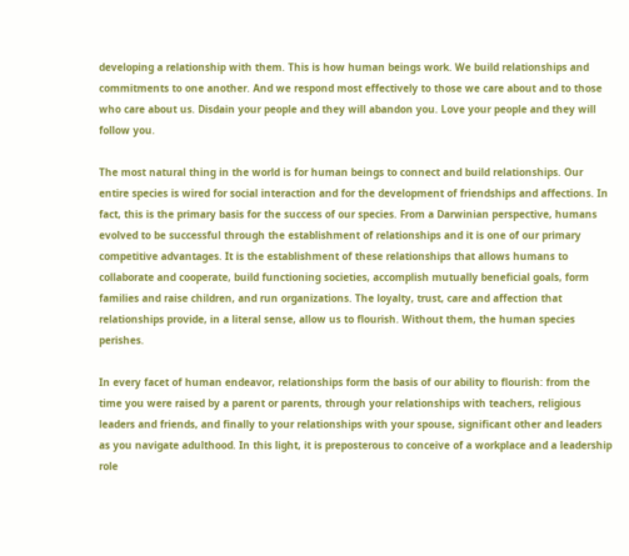developing a relationship with them. This is how human beings work. We build relationships and commitments to one another. And we respond most effectively to those we care about and to those who care about us. Disdain your people and they will abandon you. Love your people and they will follow you.

The most natural thing in the world is for human beings to connect and build relationships. Our entire species is wired for social interaction and for the development of friendships and affections. In fact, this is the primary basis for the success of our species. From a Darwinian perspective, humans evolved to be successful through the establishment of relationships and it is one of our primary competitive advantages. It is the establishment of these relationships that allows humans to collaborate and cooperate, build functioning societies, accomplish mutually beneficial goals, form families and raise children, and run organizations. The loyalty, trust, care and affection that relationships provide, in a literal sense, allow us to flourish. Without them, the human species perishes.

In every facet of human endeavor, relationships form the basis of our ability to flourish: from the time you were raised by a parent or parents, through your relationships with teachers, religious leaders and friends, and finally to your relationships with your spouse, significant other and leaders as you navigate adulthood. In this light, it is preposterous to conceive of a workplace and a leadership role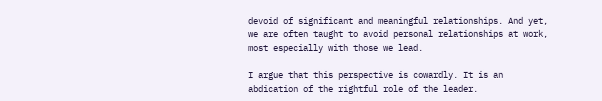devoid of significant and meaningful relationships. And yet, we are often taught to avoid personal relationships at work, most especially with those we lead.

I argue that this perspective is cowardly. It is an abdication of the rightful role of the leader.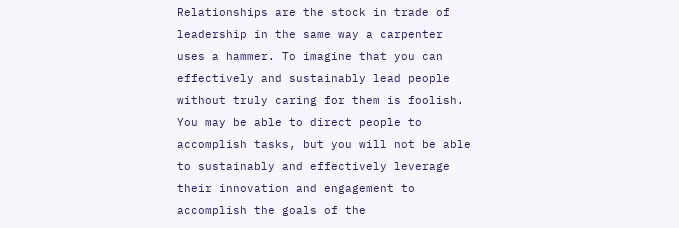Relationships are the stock in trade of leadership in the same way a carpenter uses a hammer. To imagine that you can effectively and sustainably lead people without truly caring for them is foolish. You may be able to direct people to accomplish tasks, but you will not be able to sustainably and effectively leverage their innovation and engagement to accomplish the goals of the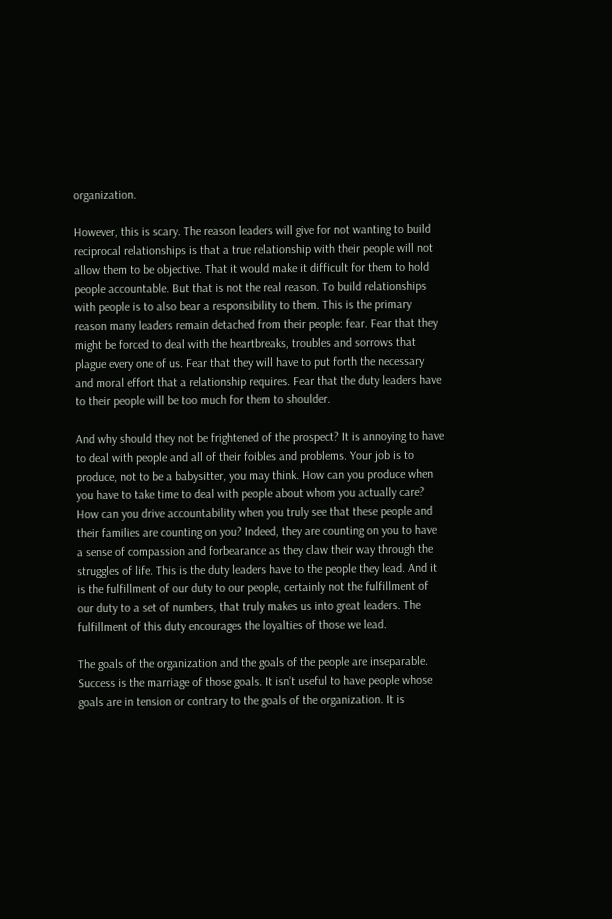organization.

However, this is scary. The reason leaders will give for not wanting to build reciprocal relationships is that a true relationship with their people will not allow them to be objective. That it would make it difficult for them to hold people accountable. But that is not the real reason. To build relationships with people is to also bear a responsibility to them. This is the primary reason many leaders remain detached from their people: fear. Fear that they might be forced to deal with the heartbreaks, troubles and sorrows that plague every one of us. Fear that they will have to put forth the necessary and moral effort that a relationship requires. Fear that the duty leaders have to their people will be too much for them to shoulder.

And why should they not be frightened of the prospect? It is annoying to have to deal with people and all of their foibles and problems. Your job is to produce, not to be a babysitter, you may think. How can you produce when you have to take time to deal with people about whom you actually care? How can you drive accountability when you truly see that these people and their families are counting on you? Indeed, they are counting on you to have a sense of compassion and forbearance as they claw their way through the struggles of life. This is the duty leaders have to the people they lead. And it is the fulfillment of our duty to our people, certainly not the fulfillment of our duty to a set of numbers, that truly makes us into great leaders. The fulfillment of this duty encourages the loyalties of those we lead.

The goals of the organization and the goals of the people are inseparable. Success is the marriage of those goals. It isn’t useful to have people whose goals are in tension or contrary to the goals of the organization. It is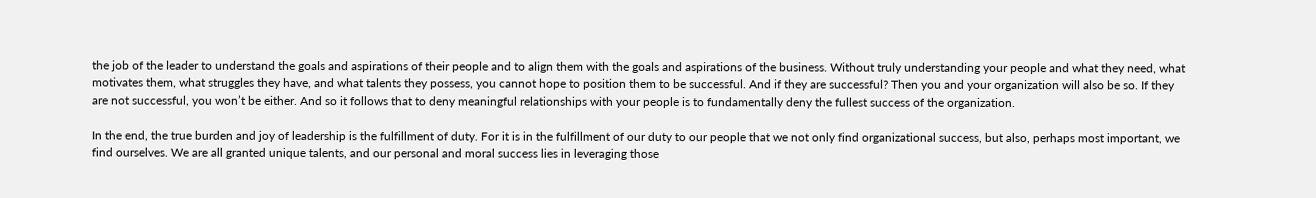the job of the leader to understand the goals and aspirations of their people and to align them with the goals and aspirations of the business. Without truly understanding your people and what they need, what motivates them, what struggles they have, and what talents they possess, you cannot hope to position them to be successful. And if they are successful? Then you and your organization will also be so. If they are not successful, you won’t be either. And so it follows that to deny meaningful relationships with your people is to fundamentally deny the fullest success of the organization.

In the end, the true burden and joy of leadership is the fulfillment of duty. For it is in the fulfillment of our duty to our people that we not only find organizational success, but also, perhaps most important, we find ourselves. We are all granted unique talents, and our personal and moral success lies in leveraging those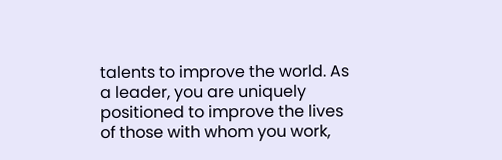talents to improve the world. As a leader, you are uniquely positioned to improve the lives of those with whom you work,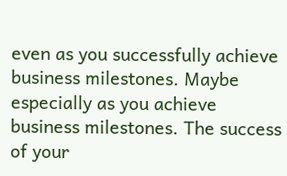even as you successfully achieve business milestones. Maybe especially as you achieve business milestones. The success of your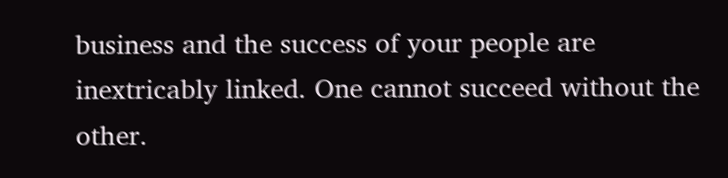business and the success of your people are inextricably linked. One cannot succeed without the other.